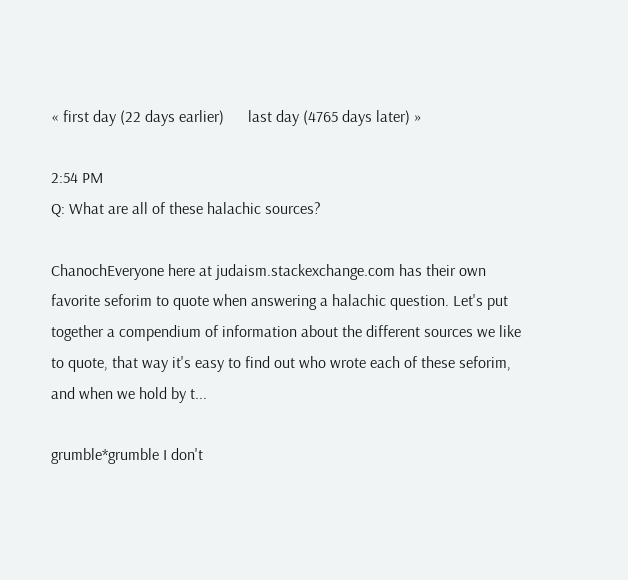« first day (22 days earlier)      last day (4765 days later) »

2:54 PM
Q: What are all of these halachic sources?

ChanochEveryone here at judaism.stackexchange.com has their own favorite seforim to quote when answering a halachic question. Let's put together a compendium of information about the different sources we like to quote, that way it's easy to find out who wrote each of these seforim, and when we hold by t...

grumble*grumble I don't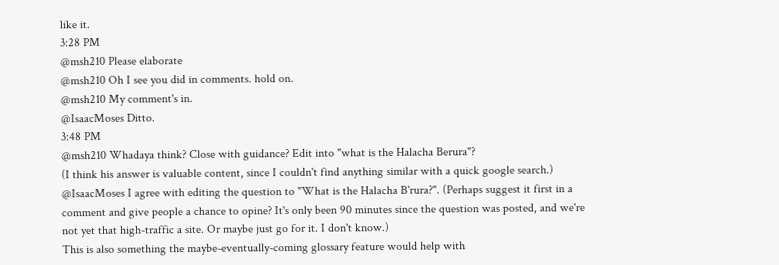like it.
3:28 PM
@msh210 Please elaborate
@msh210 Oh I see you did in comments. hold on.
@msh210 My comment's in.
@IsaacMoses Ditto.
3:48 PM
@msh210 Whadaya think? Close with guidance? Edit into "what is the Halacha Berura"?
(I think his answer is valuable content, since I couldn't find anything similar with a quick google search.)
@IsaacMoses I agree with editing the question to "What is the Halacha B'rura?". (Perhaps suggest it first in a comment and give people a chance to opine? It's only been 90 minutes since the question was posted, and we're not yet that high-traffic a site. Or maybe just go for it. I don't know.)
This is also something the maybe-eventually-coming glossary feature would help with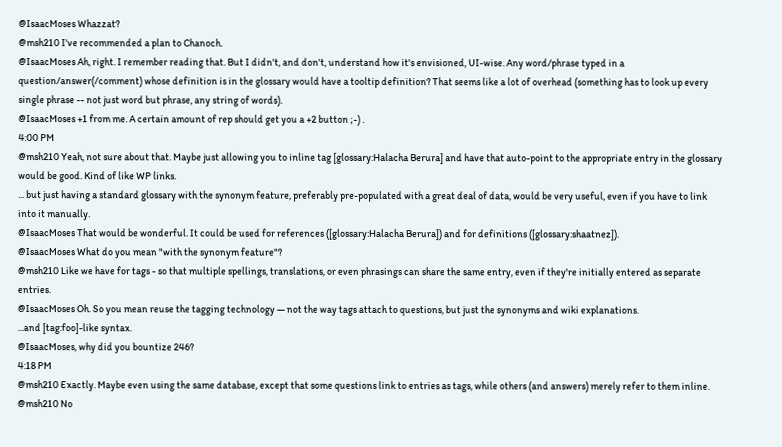@IsaacMoses Whazzat?
@msh210 I've recommended a plan to Chanoch.
@IsaacMoses Ah, right. I remember reading that. But I didn't, and don't, understand how it's envisioned, UI-wise. Any word/phrase typed in a question/answer(/comment) whose definition is in the glossary would have a tooltip definition? That seems like a lot of overhead (something has to look up every single phrase -- not just word but phrase, any string of words).
@IsaacMoses +1 from me. A certain amount of rep should get you a +2 button ;-) .
4:00 PM
@msh210 Yeah, not sure about that. Maybe just allowing you to inline tag [glossary:Halacha Berura] and have that auto-point to the appropriate entry in the glossary would be good. Kind of like WP links.
... but just having a standard glossary with the synonym feature, preferably pre-populated with a great deal of data, would be very useful, even if you have to link into it manually.
@IsaacMoses That would be wonderful. It could be used for references ([glossary:Halacha Berura]) and for definitions ([glossary:shaatnez]).
@IsaacMoses What do you mean "with the synonym feature"?
@msh210 Like we have for tags - so that multiple spellings, translations, or even phrasings can share the same entry, even if they're initially entered as separate entries.
@IsaacMoses Oh. So you mean reuse the tagging technology — not the way tags attach to questions, but just the synonyms and wiki explanations.
...and [tag:foo]-like syntax.
@IsaacMoses, why did you bountize 246?
4:18 PM
@msh210 Exactly. Maybe even using the same database, except that some questions link to entries as tags, while others (and answers) merely refer to them inline.
@msh210 No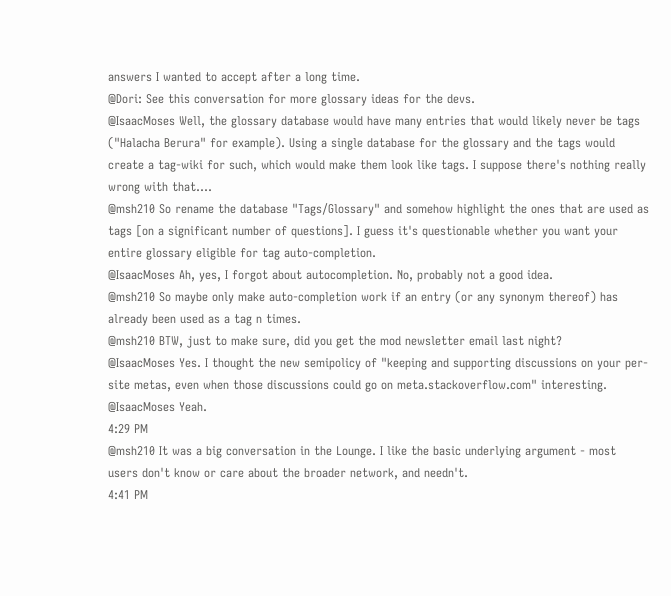answers I wanted to accept after a long time.
@Dori: See this conversation for more glossary ideas for the devs.
@IsaacMoses Well, the glossary database would have many entries that would likely never be tags ("Halacha Berura" for example). Using a single database for the glossary and the tags would create a tag-wiki for such, which would make them look like tags. I suppose there's nothing really wrong with that....
@msh210 So rename the database "Tags/Glossary" and somehow highlight the ones that are used as tags [on a significant number of questions]. I guess it's questionable whether you want your entire glossary eligible for tag auto-completion.
@IsaacMoses Ah, yes, I forgot about autocompletion. No, probably not a good idea.
@msh210 So maybe only make auto-completion work if an entry (or any synonym thereof) has already been used as a tag n times.
@msh210 BTW, just to make sure, did you get the mod newsletter email last night?
@IsaacMoses Yes. I thought the new semipolicy of "keeping and supporting discussions on your per-site metas, even when those discussions could go on meta.stackoverflow.com" interesting.
@IsaacMoses Yeah.
4:29 PM
@msh210 It was a big conversation in the Lounge. I like the basic underlying argument - most users don't know or care about the broader network, and needn't.
4:41 PM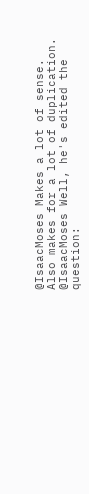@IsaacMoses Makes a lot of sense. Also makes for a lot of duplication.
@IsaacMoses Well, he's edited the question: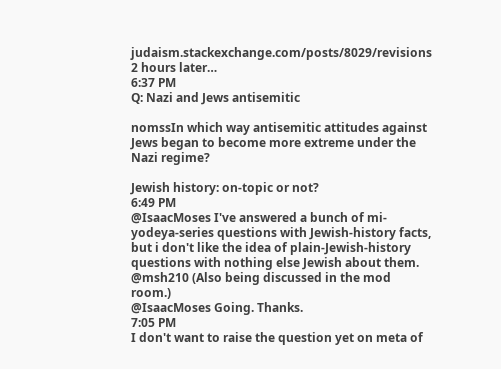judaism.stackexchange.com/posts/8029/revisions
2 hours later…
6:37 PM
Q: Nazi and Jews antisemitic

nomssIn which way antisemitic attitudes against Jews began to become more extreme under the Nazi regime?

Jewish history: on-topic or not?
6:49 PM
@IsaacMoses I've answered a bunch of mi-yodeya-series questions with Jewish-history facts, but i don't like the idea of plain-Jewish-history questions with nothing else Jewish about them.
@msh210 (Also being discussed in the mod room.)
@IsaacMoses Going. Thanks.
7:05 PM
I don't want to raise the question yet on meta of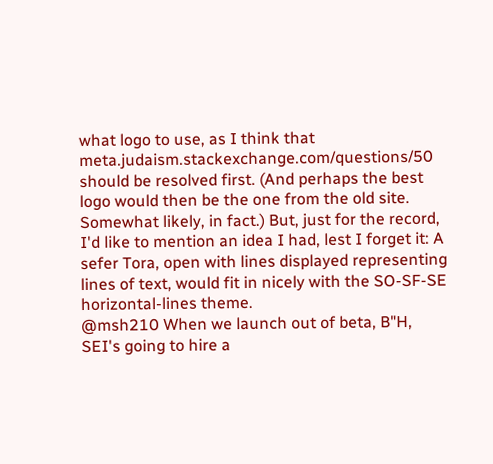what logo to use, as I think that meta.judaism.stackexchange.com/questions/50 should be resolved first. (And perhaps the best logo would then be the one from the old site. Somewhat likely, in fact.) But, just for the record, I'd like to mention an idea I had, lest I forget it: A sefer Tora, open with lines displayed representing lines of text, would fit in nicely with the SO-SF-SE horizontal-lines theme.
@msh210 When we launch out of beta, B"H, SEI's going to hire a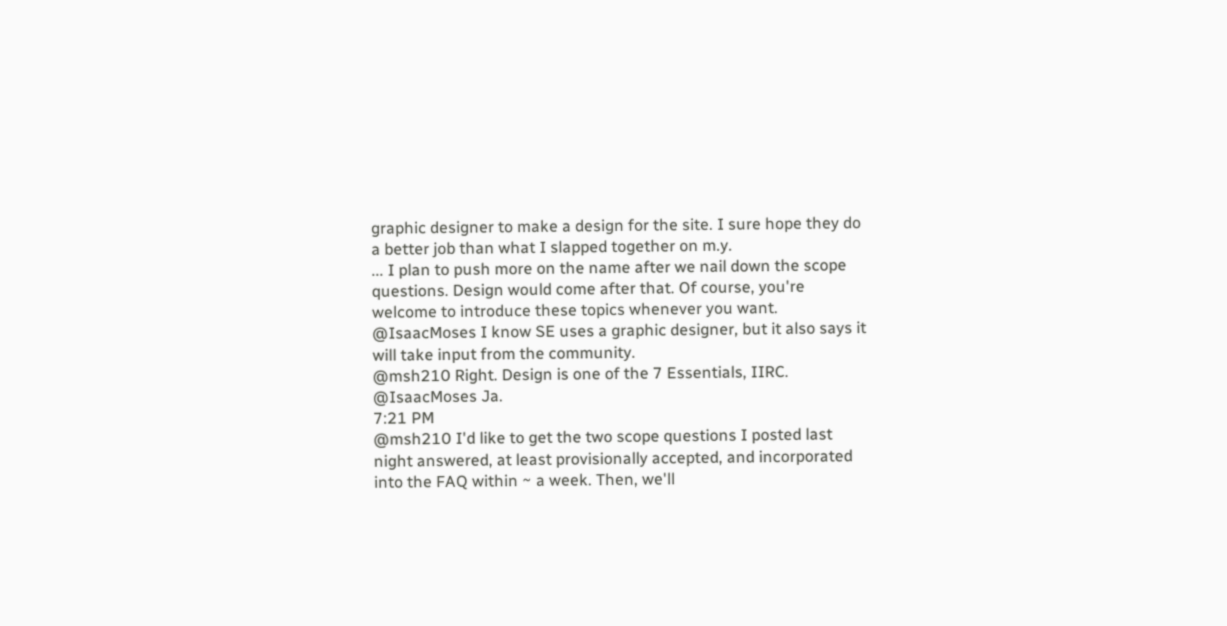graphic designer to make a design for the site. I sure hope they do a better job than what I slapped together on m.y.
... I plan to push more on the name after we nail down the scope questions. Design would come after that. Of course, you're welcome to introduce these topics whenever you want.
@IsaacMoses I know SE uses a graphic designer, but it also says it will take input from the community.
@msh210 Right. Design is one of the 7 Essentials, IIRC.
@IsaacMoses Ja.
7:21 PM
@msh210 I'd like to get the two scope questions I posted last night answered, at least provisionally accepted, and incorporated into the FAQ within ~ a week. Then, we'll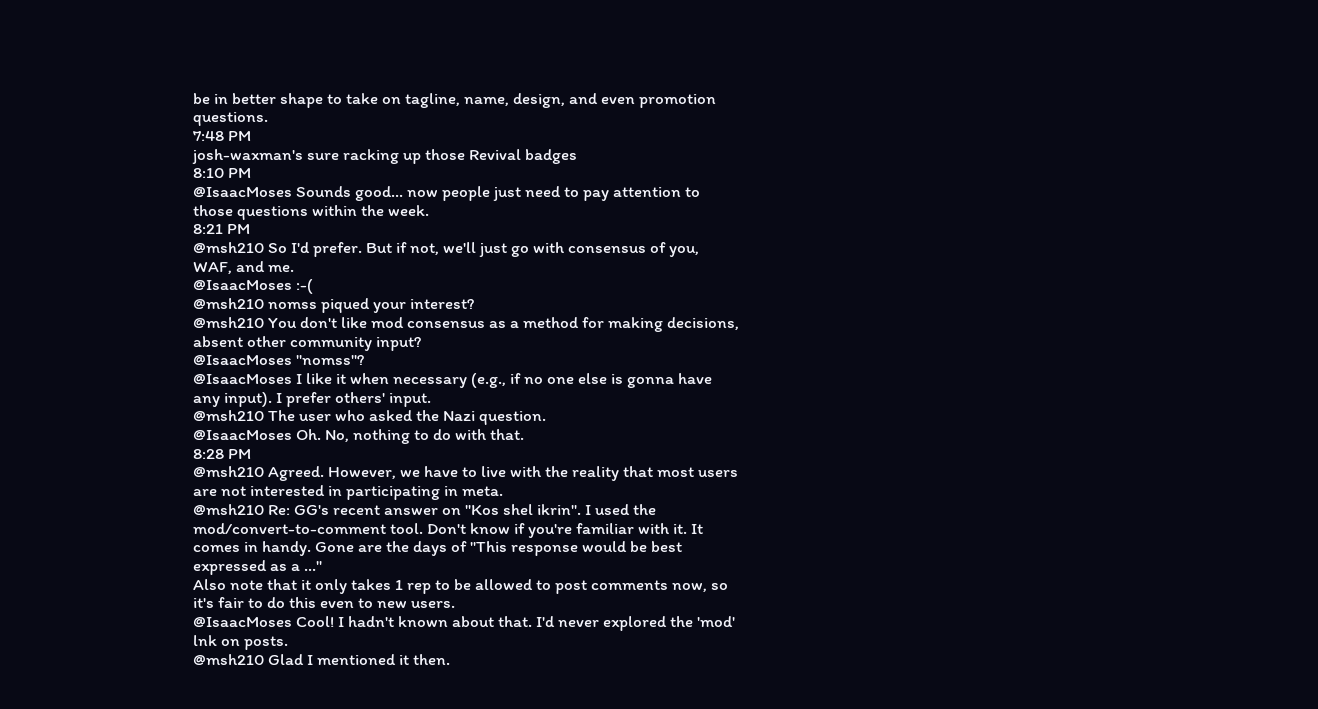be in better shape to take on tagline, name, design, and even promotion questions.
7:48 PM
josh-waxman's sure racking up those Revival badges
8:10 PM
@IsaacMoses Sounds good... now people just need to pay attention to those questions within the week.
8:21 PM
@msh210 So I'd prefer. But if not, we'll just go with consensus of you, WAF, and me.
@IsaacMoses :-(
@msh210 nomss piqued your interest?
@msh210 You don't like mod consensus as a method for making decisions, absent other community input?
@IsaacMoses "nomss"?
@IsaacMoses I like it when necessary (e.g., if no one else is gonna have any input). I prefer others' input.
@msh210 The user who asked the Nazi question.
@IsaacMoses Oh. No, nothing to do with that.
8:28 PM
@msh210 Agreed. However, we have to live with the reality that most users are not interested in participating in meta.
@msh210 Re: GG's recent answer on "Kos shel ikrin". I used the mod/convert-to-comment tool. Don't know if you're familiar with it. It comes in handy. Gone are the days of "This response would be best expressed as a ..."
Also note that it only takes 1 rep to be allowed to post comments now, so it's fair to do this even to new users.
@IsaacMoses Cool! I hadn't known about that. I'd never explored the 'mod' lnk on posts.
@msh210 Glad I mentioned it then.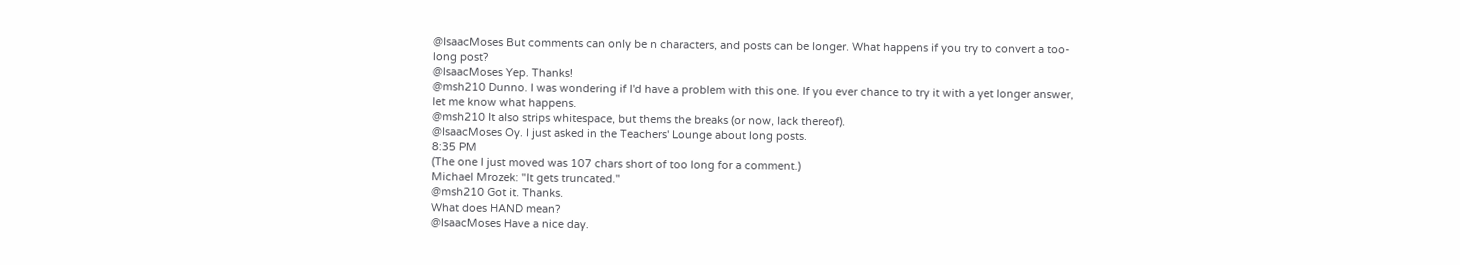@IsaacMoses But comments can only be n characters, and posts can be longer. What happens if you try to convert a too-long post?
@IsaacMoses Yep. Thanks!
@msh210 Dunno. I was wondering if I'd have a problem with this one. If you ever chance to try it with a yet longer answer, let me know what happens.
@msh210 It also strips whitespace, but thems the breaks (or now, lack thereof).
@IsaacMoses Oy. I just asked in the Teachers' Lounge about long posts.
8:35 PM
(The one I just moved was 107 chars short of too long for a comment.)
Michael Mrozek: "It gets truncated."
@msh210 Got it. Thanks.
What does HAND mean?
@IsaacMoses Have a nice day.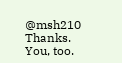@msh210 Thanks. You, too.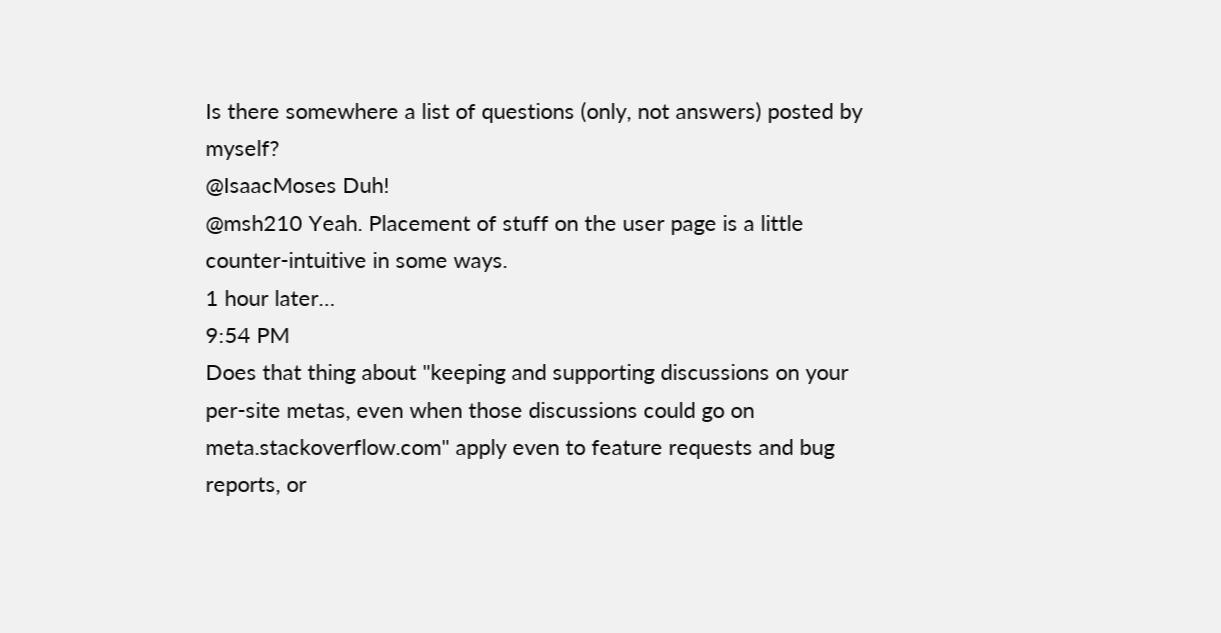Is there somewhere a list of questions (only, not answers) posted by myself?
@IsaacMoses Duh!
@msh210 Yeah. Placement of stuff on the user page is a little counter-intuitive in some ways.
1 hour later…
9:54 PM
Does that thing about "keeping and supporting discussions on your per-site metas, even when those discussions could go on meta.stackoverflow.com" apply even to feature requests and bug reports, or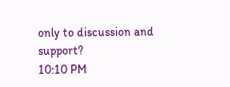only to discussion and support?
10:10 PM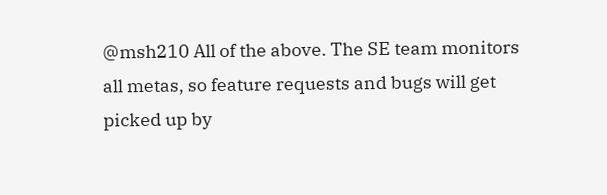@msh210 All of the above. The SE team monitors all metas, so feature requests and bugs will get picked up by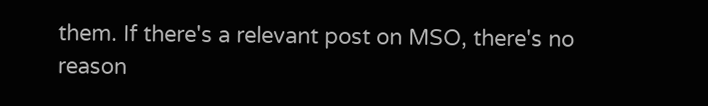them. If there's a relevant post on MSO, there's no reason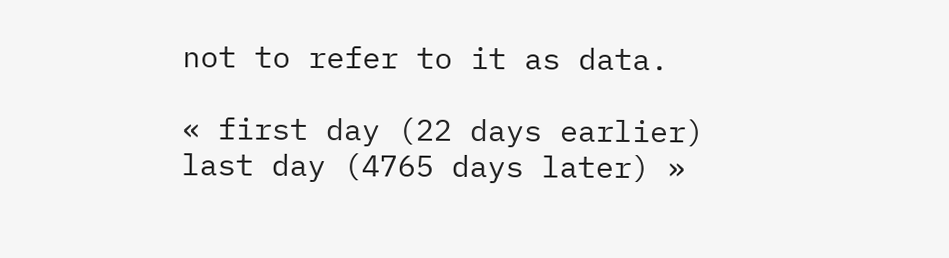not to refer to it as data.

« first day (22 days earlier)      last day (4765 days later) »